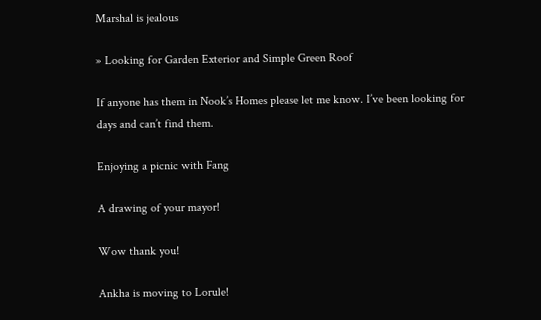Marshal is jealous

» Looking for Garden Exterior and Simple Green Roof

If anyone has them in Nook’s Homes please let me know. I’ve been looking for days and can’t find them.

Enjoying a picnic with Fang

A drawing of your mayor!

Wow thank you!

Ankha is moving to Lorule!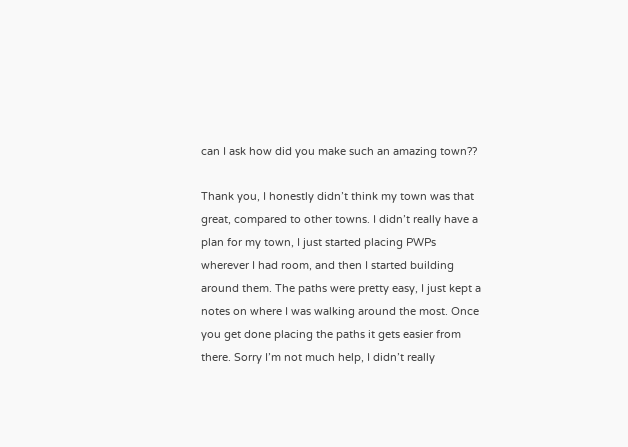can I ask how did you make such an amazing town??

Thank you, I honestly didn’t think my town was that great, compared to other towns. I didn’t really have a plan for my town, I just started placing PWPs wherever I had room, and then I started building around them. The paths were pretty easy, I just kept a notes on where I was walking around the most. Once you get done placing the paths it gets easier from there. Sorry I’m not much help, I didn’t really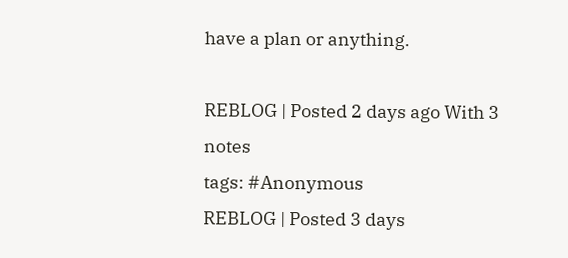have a plan or anything.

REBLOG | Posted 2 days ago With 3 notes
tags: #Anonymous
REBLOG | Posted 3 days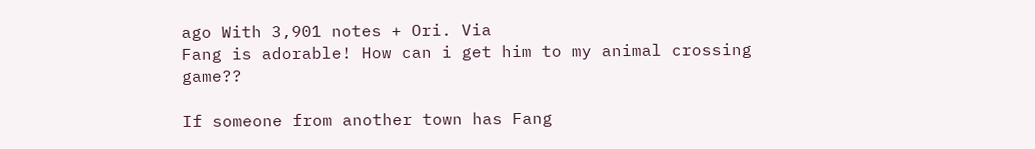ago With 3,901 notes + Ori. Via
Fang is adorable! How can i get him to my animal crossing game??

If someone from another town has Fang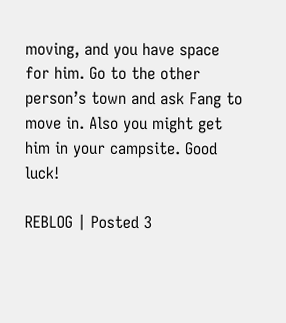moving, and you have space for him. Go to the other person’s town and ask Fang to move in. Also you might get him in your campsite. Good luck!

REBLOG | Posted 3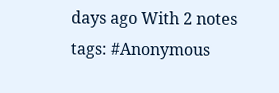days ago With 2 notes
tags: #Anonymous